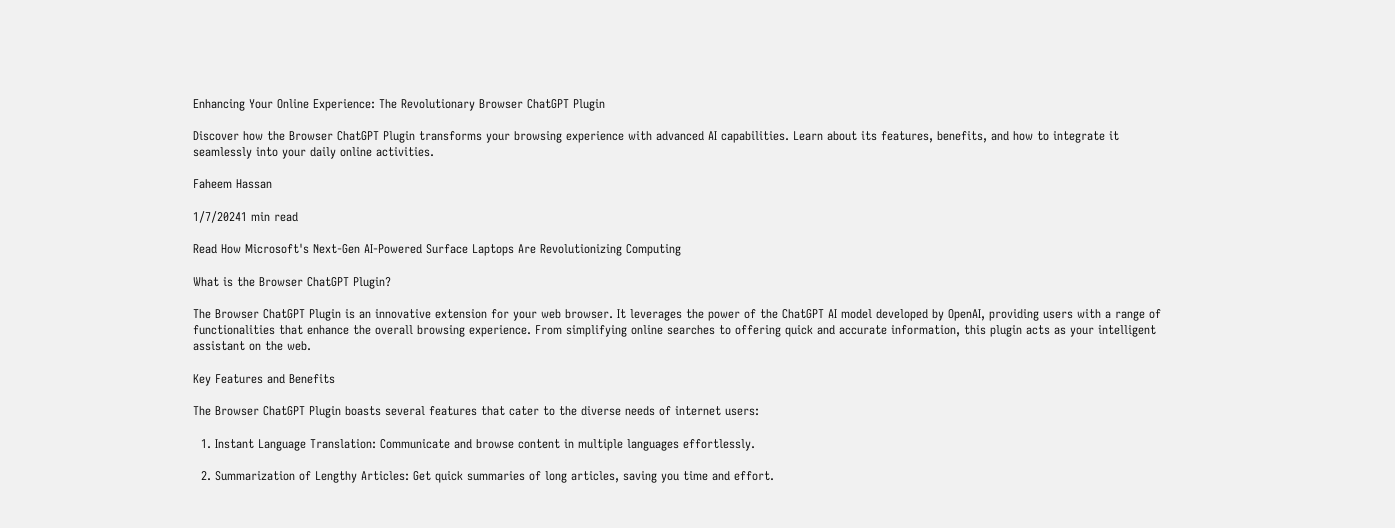Enhancing Your Online Experience: The Revolutionary Browser ChatGPT Plugin

Discover how the Browser ChatGPT Plugin transforms your browsing experience with advanced AI capabilities. Learn about its features, benefits, and how to integrate it seamlessly into your daily online activities.

Faheem Hassan

1/7/20241 min read

Read How Microsoft's Next-Gen AI-Powered Surface Laptops Are Revolutionizing Computing

What is the Browser ChatGPT Plugin?

The Browser ChatGPT Plugin is an innovative extension for your web browser. It leverages the power of the ChatGPT AI model developed by OpenAI, providing users with a range of functionalities that enhance the overall browsing experience. From simplifying online searches to offering quick and accurate information, this plugin acts as your intelligent assistant on the web.

Key Features and Benefits

The Browser ChatGPT Plugin boasts several features that cater to the diverse needs of internet users:

  1. Instant Language Translation: Communicate and browse content in multiple languages effortlessly.

  2. Summarization of Lengthy Articles: Get quick summaries of long articles, saving you time and effort.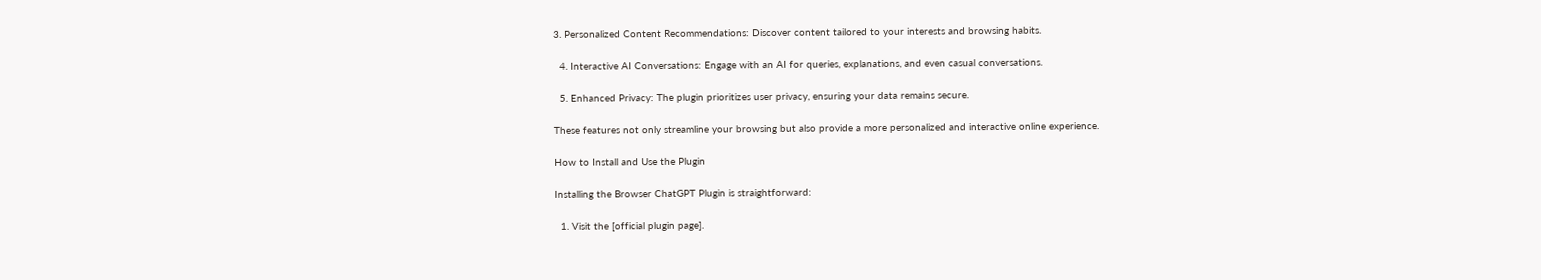3. Personalized Content Recommendations: Discover content tailored to your interests and browsing habits.

  4. Interactive AI Conversations: Engage with an AI for queries, explanations, and even casual conversations.

  5. Enhanced Privacy: The plugin prioritizes user privacy, ensuring your data remains secure.

These features not only streamline your browsing but also provide a more personalized and interactive online experience.

How to Install and Use the Plugin

Installing the Browser ChatGPT Plugin is straightforward:

  1. Visit the [official plugin page].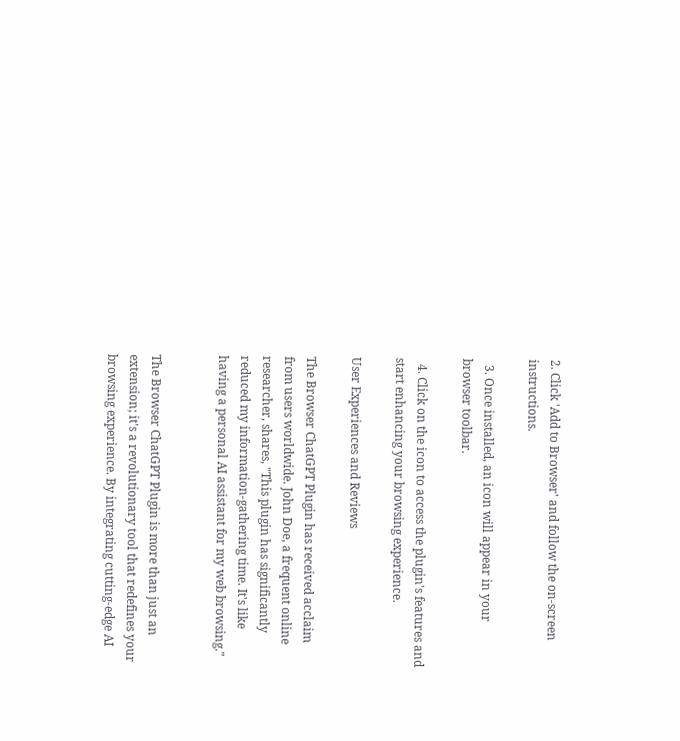2. Click 'Add to Browser' and follow the on-screen instructions.

  3. Once installed, an icon will appear in your browser toolbar.

  4. Click on the icon to access the plugin's features and start enhancing your browsing experience.

User Experiences and Reviews

The Browser ChatGPT Plugin has received acclaim from users worldwide. John Doe, a frequent online researcher, shares, "This plugin has significantly reduced my information-gathering time. It's like having a personal AI assistant for my web browsing."


The Browser ChatGPT Plugin is more than just an extension; it's a revolutionary tool that redefines your browsing experience. By integrating cutting-edge AI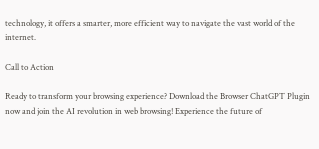technology, it offers a smarter, more efficient way to navigate the vast world of the internet.

Call to Action

Ready to transform your browsing experience? Download the Browser ChatGPT Plugin now and join the AI revolution in web browsing! Experience the future of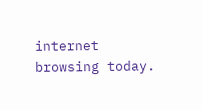internet browsing today.